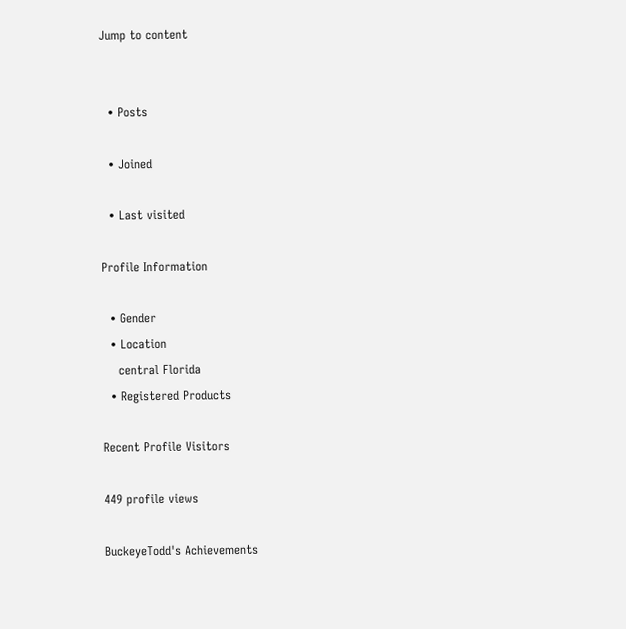Jump to content


  • Posts

  • Joined

  • Last visited

Profile Information

  • Gender
  • Location
    central Florida
  • Registered Products

Recent Profile Visitors

449 profile views

BuckeyeTodd's Achievements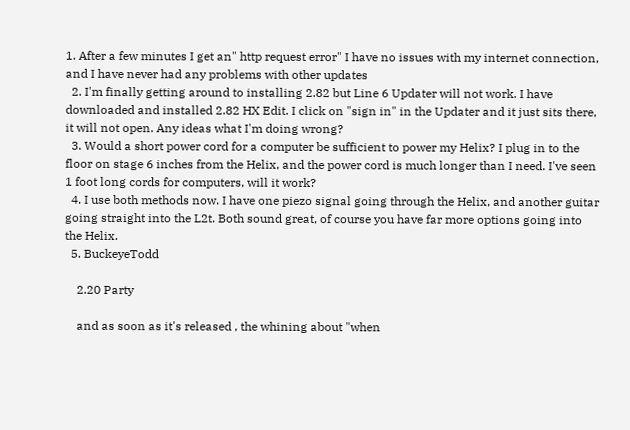1. After a few minutes I get an" http request error" I have no issues with my internet connection, and I have never had any problems with other updates
  2. I'm finally getting around to installing 2.82 but Line 6 Updater will not work. I have downloaded and installed 2.82 HX Edit. I click on "sign in" in the Updater and it just sits there, it will not open. Any ideas what I'm doing wrong?
  3. Would a short power cord for a computer be sufficient to power my Helix? I plug in to the floor on stage 6 inches from the Helix, and the power cord is much longer than I need. I've seen 1 foot long cords for computers, will it work?
  4. I use both methods now. I have one piezo signal going through the Helix, and another guitar going straight into the L2t. Both sound great, of course you have far more options going into the Helix.
  5. BuckeyeTodd

    2.20 Party

    and as soon as it's released , the whining about "when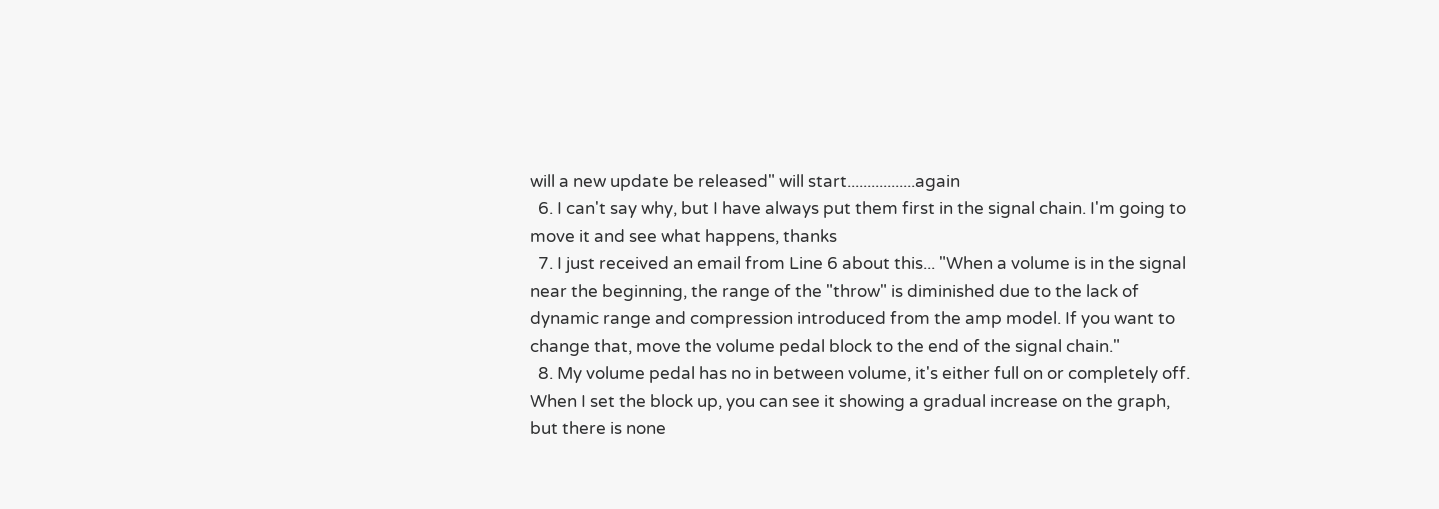will a new update be released" will start.................again
  6. I can't say why, but I have always put them first in the signal chain. I'm going to move it and see what happens, thanks
  7. I just received an email from Line 6 about this... "When a volume is in the signal near the beginning, the range of the "throw" is diminished due to the lack of dynamic range and compression introduced from the amp model. If you want to change that, move the volume pedal block to the end of the signal chain."
  8. My volume pedal has no in between volume, it's either full on or completely off. When I set the block up, you can see it showing a gradual increase on the graph, but there is none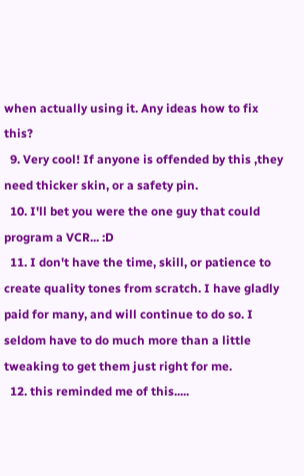when actually using it. Any ideas how to fix this?
  9. Very cool! If anyone is offended by this ,they need thicker skin, or a safety pin.
  10. I'll bet you were the one guy that could program a VCR... :D
  11. I don't have the time, skill, or patience to create quality tones from scratch. I have gladly paid for many, and will continue to do so. I seldom have to do much more than a little tweaking to get them just right for me.
  12. this reminded me of this.....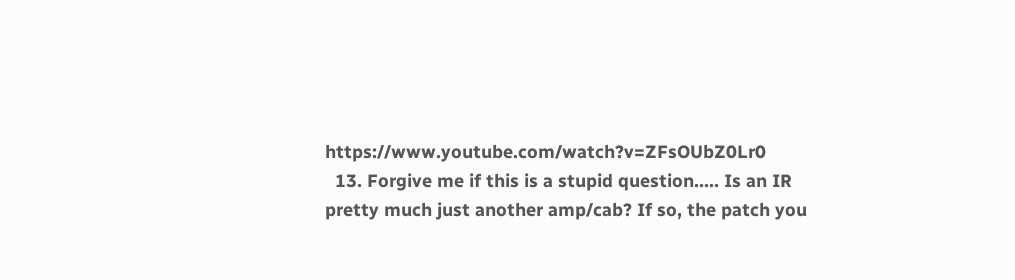https://www.youtube.com/watch?v=ZFsOUbZ0Lr0
  13. Forgive me if this is a stupid question..... Is an IR pretty much just another amp/cab? If so, the patch you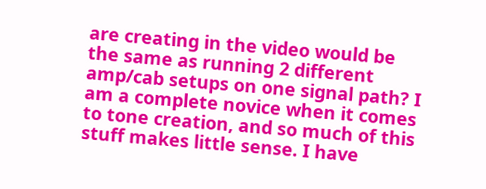are creating in the video would be the same as running 2 different amp/cab setups on one signal path? I am a complete novice when it comes to tone creation, and so much of this stuff makes little sense. I have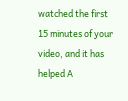watched the first 15 minutes of your video, and it has helped A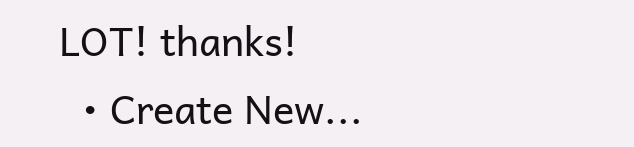LOT! thanks!
  • Create New...